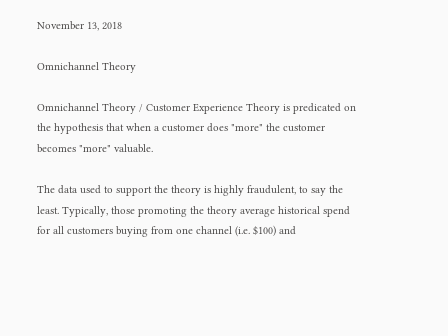November 13, 2018

Omnichannel Theory

Omnichannel Theory / Customer Experience Theory is predicated on the hypothesis that when a customer does "more" the customer becomes "more" valuable.

The data used to support the theory is highly fraudulent, to say the least. Typically, those promoting the theory average historical spend for all customers buying from one channel (i.e. $100) and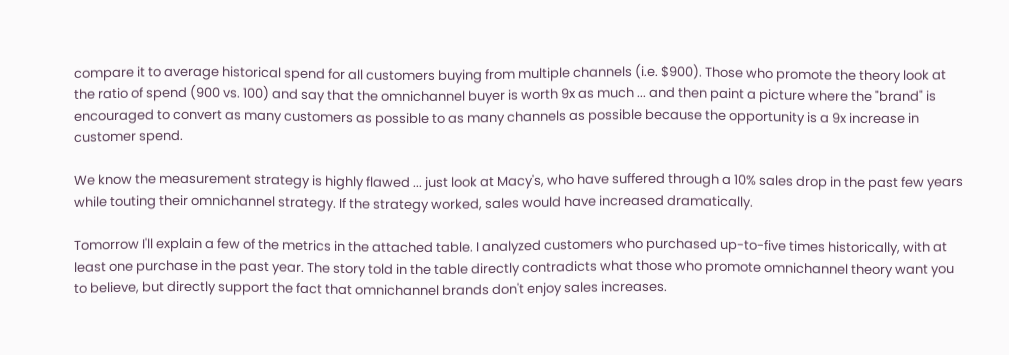compare it to average historical spend for all customers buying from multiple channels (i.e. $900). Those who promote the theory look at the ratio of spend (900 vs. 100) and say that the omnichannel buyer is worth 9x as much ... and then paint a picture where the "brand" is encouraged to convert as many customers as possible to as many channels as possible because the opportunity is a 9x increase in customer spend.

We know the measurement strategy is highly flawed ... just look at Macy's, who have suffered through a 10% sales drop in the past few years while touting their omnichannel strategy. If the strategy worked, sales would have increased dramatically.

Tomorrow I'll explain a few of the metrics in the attached table. I analyzed customers who purchased up-to-five times historically, with at least one purchase in the past year. The story told in the table directly contradicts what those who promote omnichannel theory want you to believe, but directly support the fact that omnichannel brands don't enjoy sales increases.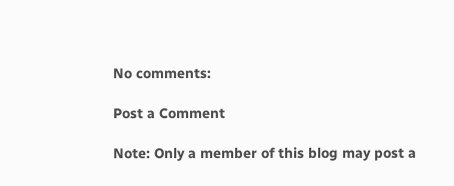No comments:

Post a Comment

Note: Only a member of this blog may post a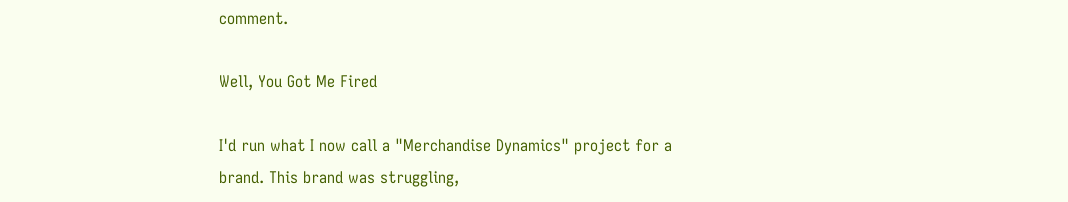comment.

Well, You Got Me Fired

I'd run what I now call a "Merchandise Dynamics" project for a brand. This brand was struggling,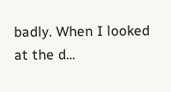badly. When I looked at the d...